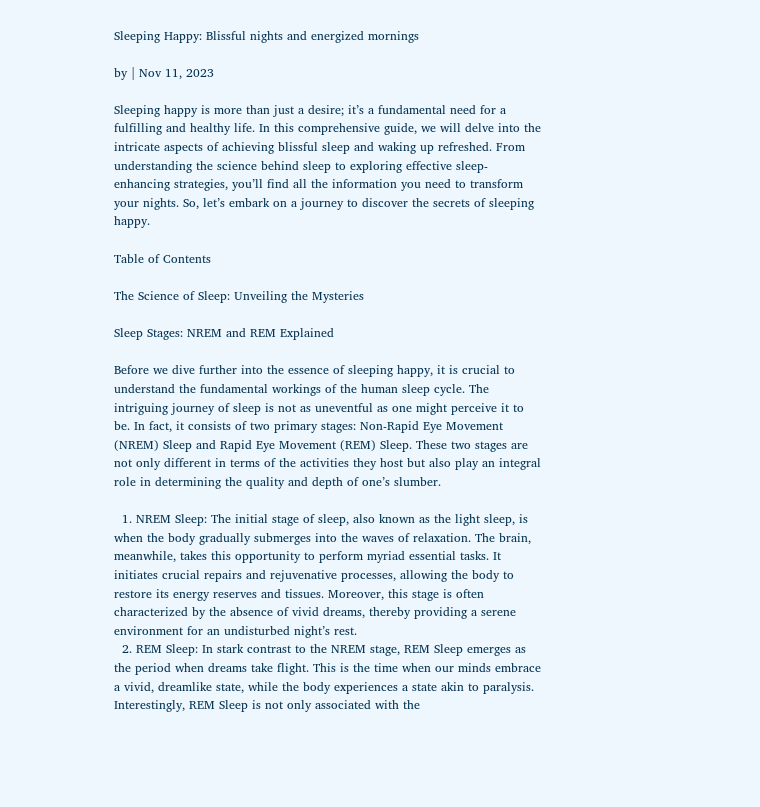Sleeping Happy: Blissful nights and energized mornings

by | Nov 11, 2023

Sleeping happy is more than just a desire; it’s a fundamental need for a fulfilling and healthy life. In this comprehensive guide, we will delve into the intricate aspects of achieving blissful sleep and waking up refreshed. From understanding the science behind sleep to exploring effective sleep-enhancing strategies, you’ll find all the information you need to transform your nights. So, let’s embark on a journey to discover the secrets of sleeping happy.

Table of Contents

The Science of Sleep: Unveiling the Mysteries

Sleep Stages: NREM and REM Explained

Before we dive further into the essence of sleeping happy, it is crucial to understand the fundamental workings of the human sleep cycle. The intriguing journey of sleep is not as uneventful as one might perceive it to be. In fact, it consists of two primary stages: Non-Rapid Eye Movement (NREM) Sleep and Rapid Eye Movement (REM) Sleep. These two stages are not only different in terms of the activities they host but also play an integral role in determining the quality and depth of one’s slumber.

  1. NREM Sleep: The initial stage of sleep, also known as the light sleep, is when the body gradually submerges into the waves of relaxation. The brain, meanwhile, takes this opportunity to perform myriad essential tasks. It initiates crucial repairs and rejuvenative processes, allowing the body to restore its energy reserves and tissues. Moreover, this stage is often characterized by the absence of vivid dreams, thereby providing a serene environment for an undisturbed night’s rest.
  2. REM Sleep: In stark contrast to the NREM stage, REM Sleep emerges as the period when dreams take flight. This is the time when our minds embrace a vivid, dreamlike state, while the body experiences a state akin to paralysis. Interestingly, REM Sleep is not only associated with the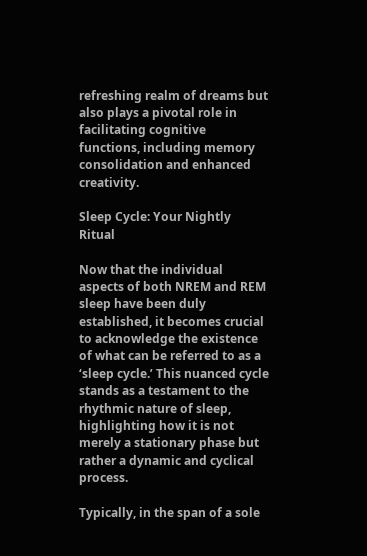refreshing realm of dreams but also plays a pivotal role in facilitating cognitive functions, including memory consolidation and enhanced creativity.

Sleep Cycle: Your Nightly Ritual

Now that the individual aspects of both NREM and REM sleep have been duly established, it becomes crucial to acknowledge the existence of what can be referred to as a ‘sleep cycle.’ This nuanced cycle stands as a testament to the rhythmic nature of sleep, highlighting how it is not merely a stationary phase but rather a dynamic and cyclical process.

Typically, in the span of a sole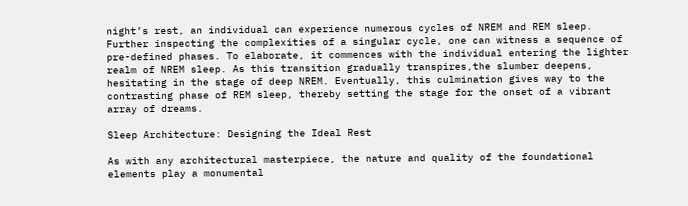night’s rest, an individual can experience numerous cycles of NREM and REM sleep. Further inspecting the complexities of a singular cycle, one can witness a sequence of pre-defined phases. To elaborate, it commences with the individual entering the lighter realm of NREM sleep. As this transition gradually transpires,the slumber deepens, hesitating in the stage of deep NREM. Eventually, this culmination gives way to the contrasting phase of REM sleep, thereby setting the stage for the onset of a vibrant array of dreams.

Sleep Architecture: Designing the Ideal Rest

As with any architectural masterpiece, the nature and quality of the foundational elements play a monumental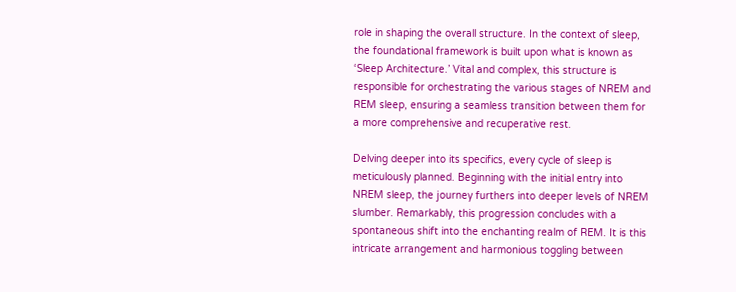role in shaping the overall structure. In the context of sleep, the foundational framework is built upon what is known as ‘Sleep Architecture.’ Vital and complex, this structure is responsible for orchestrating the various stages of NREM and REM sleep, ensuring a seamless transition between them for a more comprehensive and recuperative rest.

Delving deeper into its specifics, every cycle of sleep is meticulously planned. Beginning with the initial entry into NREM sleep, the journey furthers into deeper levels of NREM slumber. Remarkably, this progression concludes with a spontaneous shift into the enchanting realm of REM. It is this intricate arrangement and harmonious toggling between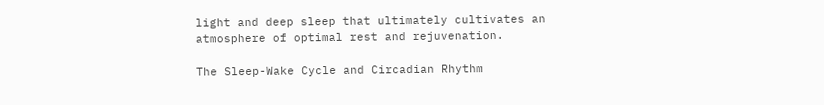light and deep sleep that ultimately cultivates an atmosphere of optimal rest and rejuvenation.

The Sleep-Wake Cycle and Circadian Rhythm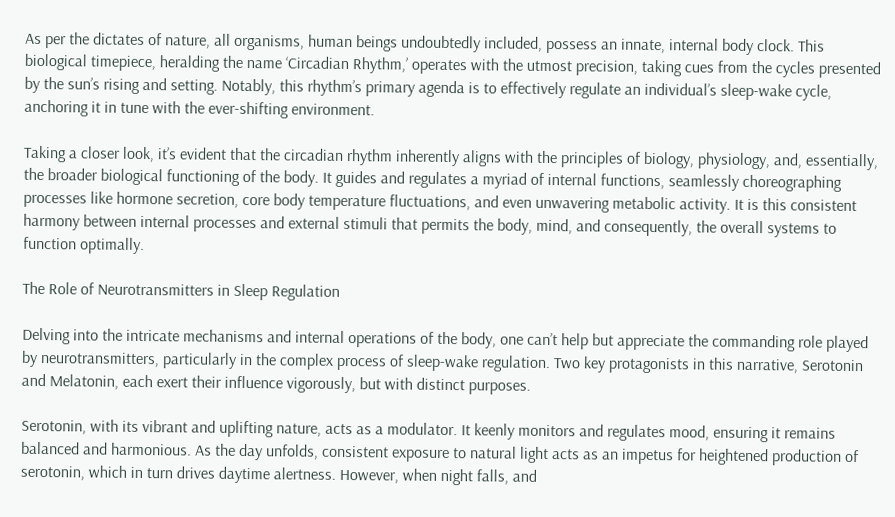As per the dictates of nature, all organisms, human beings undoubtedly included, possess an innate, internal body clock. This biological timepiece, heralding the name ‘Circadian Rhythm,’ operates with the utmost precision, taking cues from the cycles presented by the sun’s rising and setting. Notably, this rhythm’s primary agenda is to effectively regulate an individual’s sleep-wake cycle, anchoring it in tune with the ever-shifting environment.

Taking a closer look, it’s evident that the circadian rhythm inherently aligns with the principles of biology, physiology, and, essentially, the broader biological functioning of the body. It guides and regulates a myriad of internal functions, seamlessly choreographing processes like hormone secretion, core body temperature fluctuations, and even unwavering metabolic activity. It is this consistent harmony between internal processes and external stimuli that permits the body, mind, and consequently, the overall systems to function optimally.

The Role of Neurotransmitters in Sleep Regulation

Delving into the intricate mechanisms and internal operations of the body, one can’t help but appreciate the commanding role played by neurotransmitters, particularly in the complex process of sleep-wake regulation. Two key protagonists in this narrative, Serotonin and Melatonin, each exert their influence vigorously, but with distinct purposes.

Serotonin, with its vibrant and uplifting nature, acts as a modulator. It keenly monitors and regulates mood, ensuring it remains balanced and harmonious. As the day unfolds, consistent exposure to natural light acts as an impetus for heightened production of serotonin, which in turn drives daytime alertness. However, when night falls, and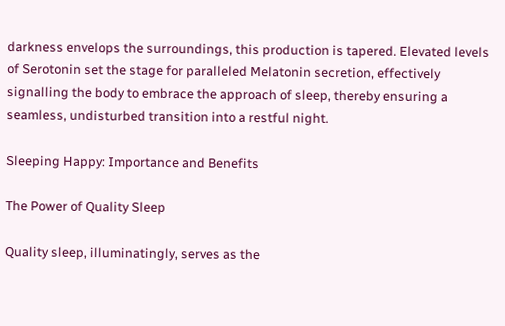darkness envelops the surroundings, this production is tapered. Elevated levels of Serotonin set the stage for paralleled Melatonin secretion, effectively signalling the body to embrace the approach of sleep, thereby ensuring a seamless, undisturbed transition into a restful night.

Sleeping Happy: Importance and Benefits

The Power of Quality Sleep

Quality sleep, illuminatingly, serves as the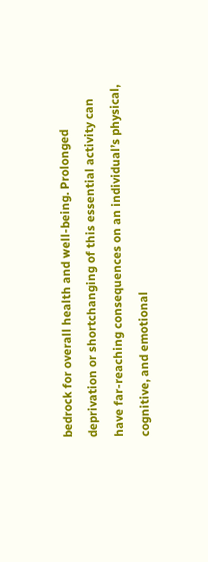bedrock for overall health and well-being. Prolonged deprivation or shortchanging of this essential activity can have far-reaching consequences on an individual’s physical, cognitive, and emotional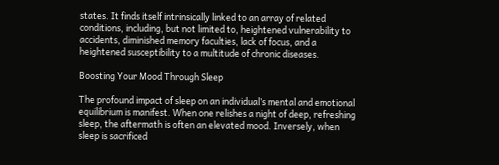states. It finds itself intrinsically linked to an array of related conditions, including, but not limited to, heightened vulnerability to accidents, diminished memory faculties, lack of focus, and a heightened susceptibility to a multitude of chronic diseases.

Boosting Your Mood Through Sleep

The profound impact of sleep on an individual’s mental and emotional equilibrium is manifest. When one relishes a night of deep, refreshing sleep, the aftermath is often an elevated mood. Inversely, when sleep is sacrificed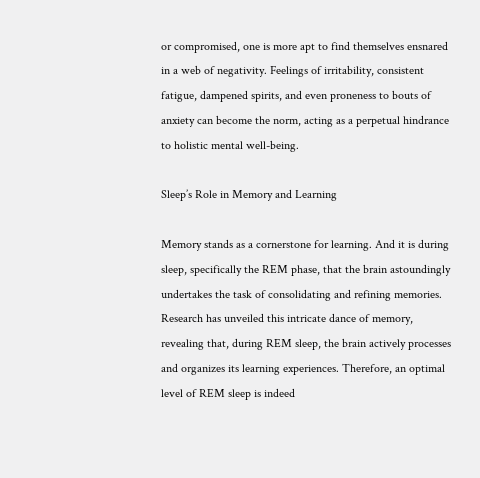or compromised, one is more apt to find themselves ensnared in a web of negativity. Feelings of irritability, consistent fatigue, dampened spirits, and even proneness to bouts of anxiety can become the norm, acting as a perpetual hindrance to holistic mental well-being.

Sleep’s Role in Memory and Learning

Memory stands as a cornerstone for learning. And it is during sleep, specifically the REM phase, that the brain astoundingly undertakes the task of consolidating and refining memories. Research has unveiled this intricate dance of memory, revealing that, during REM sleep, the brain actively processes and organizes its learning experiences. Therefore, an optimal level of REM sleep is indeed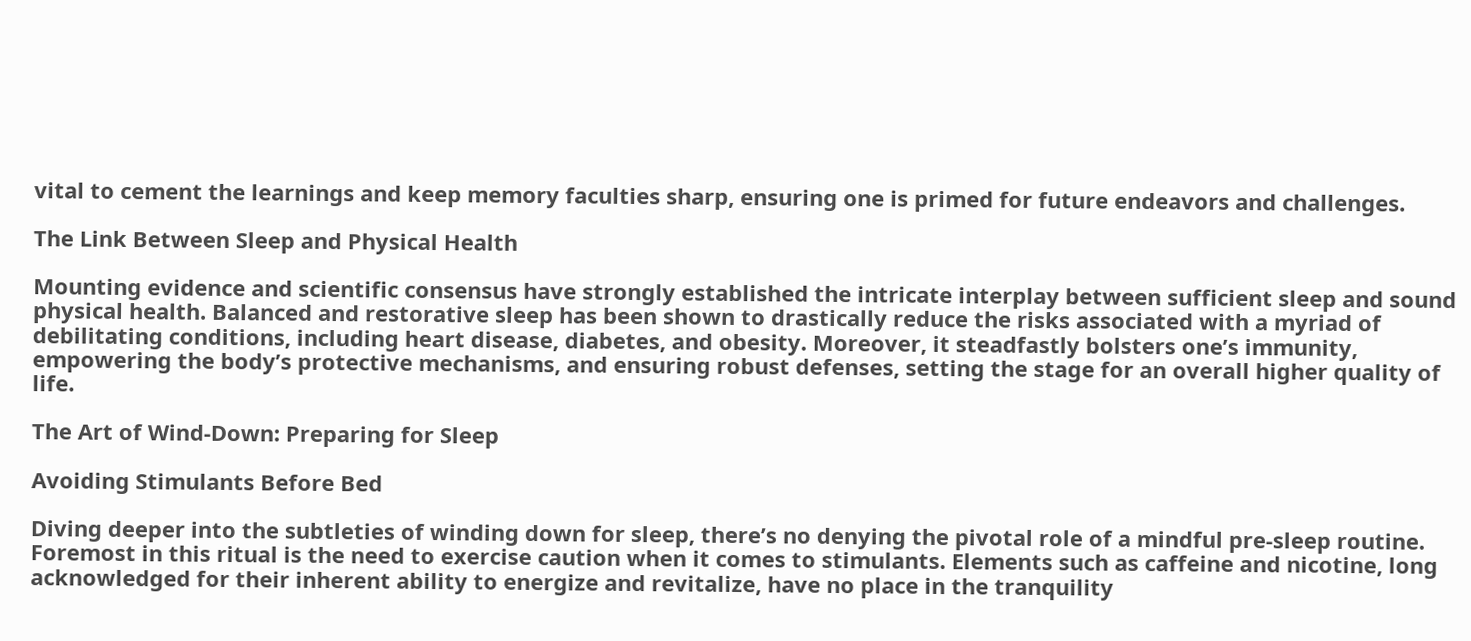vital to cement the learnings and keep memory faculties sharp, ensuring one is primed for future endeavors and challenges.

The Link Between Sleep and Physical Health

Mounting evidence and scientific consensus have strongly established the intricate interplay between sufficient sleep and sound physical health. Balanced and restorative sleep has been shown to drastically reduce the risks associated with a myriad of debilitating conditions, including heart disease, diabetes, and obesity. Moreover, it steadfastly bolsters one’s immunity, empowering the body’s protective mechanisms, and ensuring robust defenses, setting the stage for an overall higher quality of life.

The Art of Wind-Down: Preparing for Sleep

Avoiding Stimulants Before Bed

Diving deeper into the subtleties of winding down for sleep, there’s no denying the pivotal role of a mindful pre-sleep routine. Foremost in this ritual is the need to exercise caution when it comes to stimulants. Elements such as caffeine and nicotine, long acknowledged for their inherent ability to energize and revitalize, have no place in the tranquility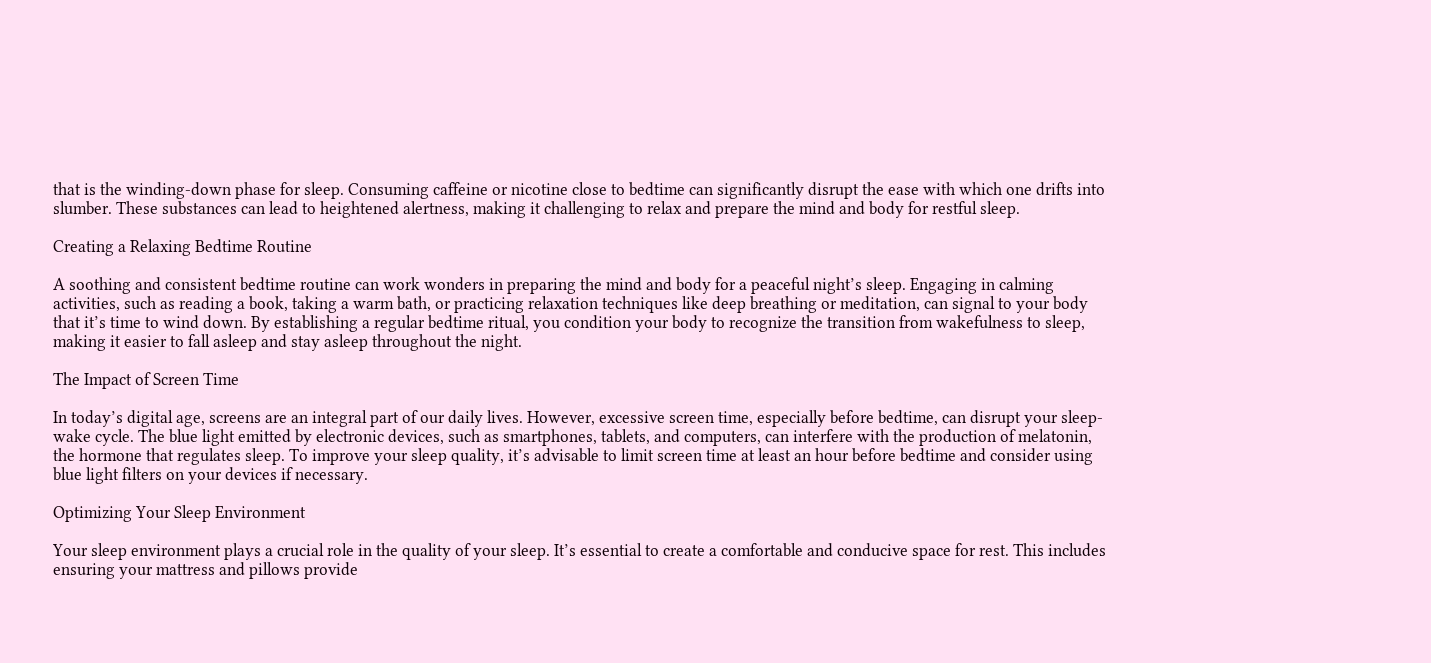that is the winding-down phase for sleep. Consuming caffeine or nicotine close to bedtime can significantly disrupt the ease with which one drifts into slumber. These substances can lead to heightened alertness, making it challenging to relax and prepare the mind and body for restful sleep.

Creating a Relaxing Bedtime Routine

A soothing and consistent bedtime routine can work wonders in preparing the mind and body for a peaceful night’s sleep. Engaging in calming activities, such as reading a book, taking a warm bath, or practicing relaxation techniques like deep breathing or meditation, can signal to your body that it’s time to wind down. By establishing a regular bedtime ritual, you condition your body to recognize the transition from wakefulness to sleep, making it easier to fall asleep and stay asleep throughout the night.

The Impact of Screen Time

In today’s digital age, screens are an integral part of our daily lives. However, excessive screen time, especially before bedtime, can disrupt your sleep-wake cycle. The blue light emitted by electronic devices, such as smartphones, tablets, and computers, can interfere with the production of melatonin, the hormone that regulates sleep. To improve your sleep quality, it’s advisable to limit screen time at least an hour before bedtime and consider using blue light filters on your devices if necessary.

Optimizing Your Sleep Environment

Your sleep environment plays a crucial role in the quality of your sleep. It’s essential to create a comfortable and conducive space for rest. This includes ensuring your mattress and pillows provide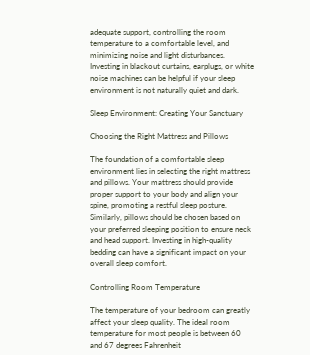adequate support, controlling the room temperature to a comfortable level, and minimizing noise and light disturbances. Investing in blackout curtains, earplugs, or white noise machines can be helpful if your sleep environment is not naturally quiet and dark.

Sleep Environment: Creating Your Sanctuary

Choosing the Right Mattress and Pillows

The foundation of a comfortable sleep environment lies in selecting the right mattress and pillows. Your mattress should provide proper support to your body and align your spine, promoting a restful sleep posture. Similarly, pillows should be chosen based on your preferred sleeping position to ensure neck and head support. Investing in high-quality bedding can have a significant impact on your overall sleep comfort.

Controlling Room Temperature

The temperature of your bedroom can greatly affect your sleep quality. The ideal room temperature for most people is between 60 and 67 degrees Fahrenheit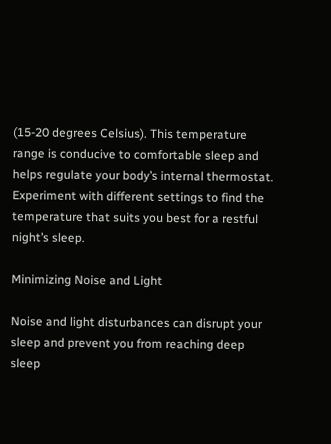(15-20 degrees Celsius). This temperature range is conducive to comfortable sleep and helps regulate your body’s internal thermostat. Experiment with different settings to find the temperature that suits you best for a restful night’s sleep.

Minimizing Noise and Light

Noise and light disturbances can disrupt your sleep and prevent you from reaching deep sleep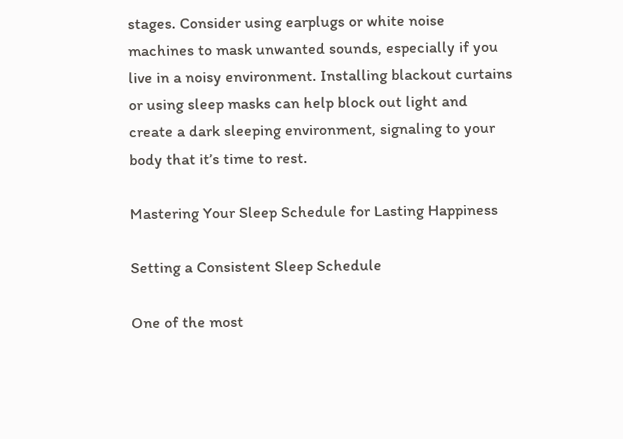stages. Consider using earplugs or white noise machines to mask unwanted sounds, especially if you live in a noisy environment. Installing blackout curtains or using sleep masks can help block out light and create a dark sleeping environment, signaling to your body that it’s time to rest.

Mastering Your Sleep Schedule for Lasting Happiness

Setting a Consistent Sleep Schedule

One of the most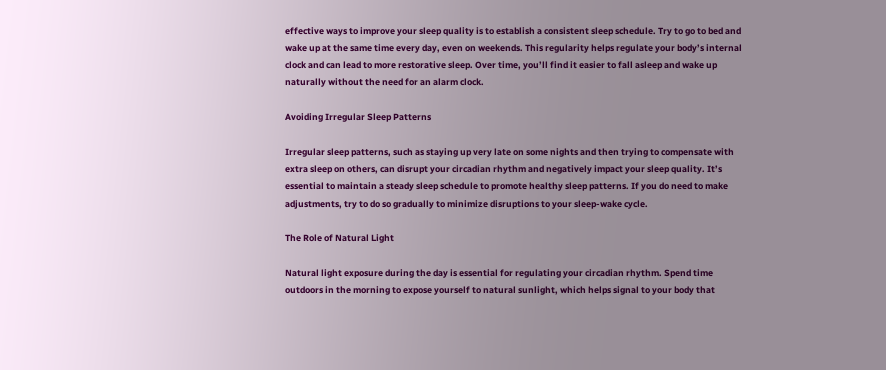effective ways to improve your sleep quality is to establish a consistent sleep schedule. Try to go to bed and wake up at the same time every day, even on weekends. This regularity helps regulate your body’s internal clock and can lead to more restorative sleep. Over time, you’ll find it easier to fall asleep and wake up naturally without the need for an alarm clock.

Avoiding Irregular Sleep Patterns

Irregular sleep patterns, such as staying up very late on some nights and then trying to compensate with extra sleep on others, can disrupt your circadian rhythm and negatively impact your sleep quality. It’s essential to maintain a steady sleep schedule to promote healthy sleep patterns. If you do need to make adjustments, try to do so gradually to minimize disruptions to your sleep-wake cycle.

The Role of Natural Light

Natural light exposure during the day is essential for regulating your circadian rhythm. Spend time outdoors in the morning to expose yourself to natural sunlight, which helps signal to your body that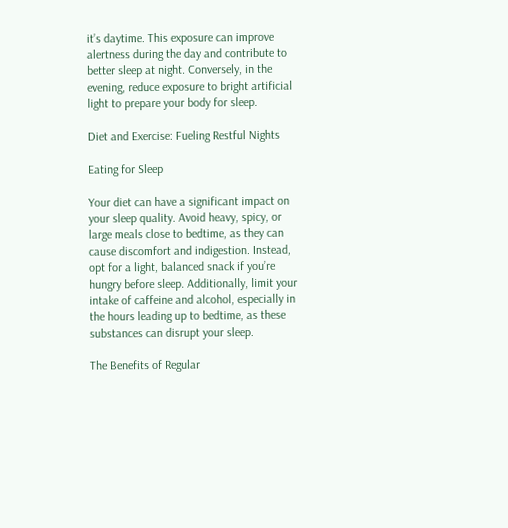it’s daytime. This exposure can improve alertness during the day and contribute to better sleep at night. Conversely, in the evening, reduce exposure to bright artificial light to prepare your body for sleep.

Diet and Exercise: Fueling Restful Nights

Eating for Sleep

Your diet can have a significant impact on your sleep quality. Avoid heavy, spicy, or large meals close to bedtime, as they can cause discomfort and indigestion. Instead, opt for a light, balanced snack if you’re hungry before sleep. Additionally, limit your intake of caffeine and alcohol, especially in the hours leading up to bedtime, as these substances can disrupt your sleep.

The Benefits of Regular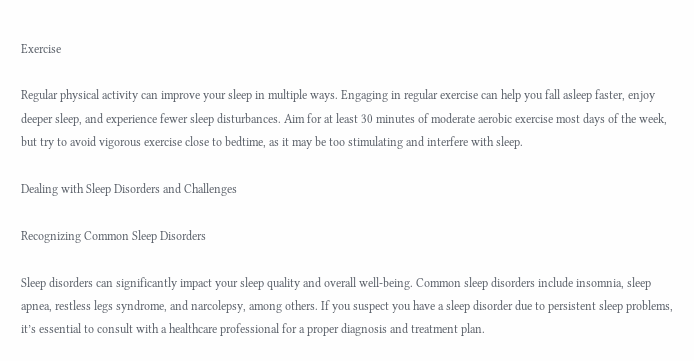Exercise

Regular physical activity can improve your sleep in multiple ways. Engaging in regular exercise can help you fall asleep faster, enjoy deeper sleep, and experience fewer sleep disturbances. Aim for at least 30 minutes of moderate aerobic exercise most days of the week, but try to avoid vigorous exercise close to bedtime, as it may be too stimulating and interfere with sleep.

Dealing with Sleep Disorders and Challenges

Recognizing Common Sleep Disorders

Sleep disorders can significantly impact your sleep quality and overall well-being. Common sleep disorders include insomnia, sleep apnea, restless legs syndrome, and narcolepsy, among others. If you suspect you have a sleep disorder due to persistent sleep problems, it’s essential to consult with a healthcare professional for a proper diagnosis and treatment plan.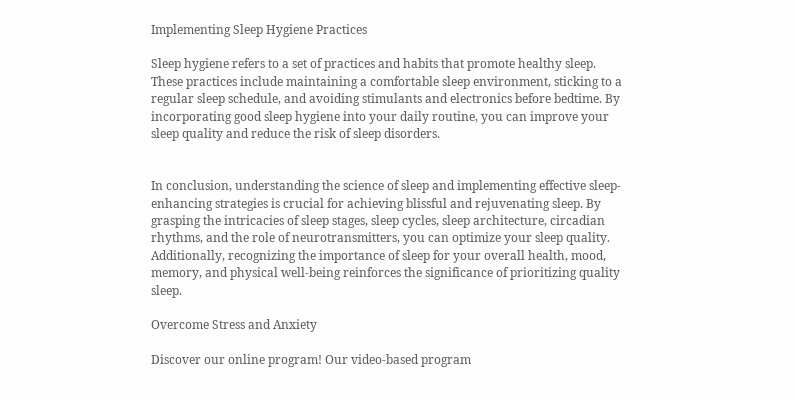Implementing Sleep Hygiene Practices

Sleep hygiene refers to a set of practices and habits that promote healthy sleep. These practices include maintaining a comfortable sleep environment, sticking to a regular sleep schedule, and avoiding stimulants and electronics before bedtime. By incorporating good sleep hygiene into your daily routine, you can improve your sleep quality and reduce the risk of sleep disorders.


In conclusion, understanding the science of sleep and implementing effective sleep-enhancing strategies is crucial for achieving blissful and rejuvenating sleep. By grasping the intricacies of sleep stages, sleep cycles, sleep architecture, circadian rhythms, and the role of neurotransmitters, you can optimize your sleep quality. Additionally, recognizing the importance of sleep for your overall health, mood, memory, and physical well-being reinforces the significance of prioritizing quality sleep.

Overcome Stress and Anxiety

Discover our online program! Our video-based program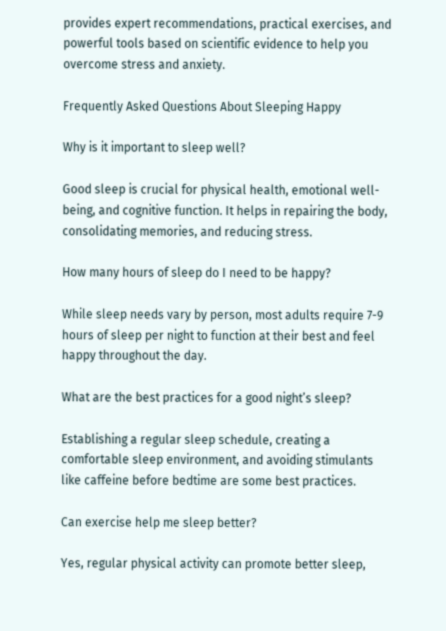provides expert recommendations, practical exercises, and powerful tools based on scientific evidence to help you overcome stress and anxiety.

Frequently Asked Questions About Sleeping Happy

Why is it important to sleep well?

Good sleep is crucial for physical health, emotional well-being, and cognitive function. It helps in repairing the body, consolidating memories, and reducing stress.

How many hours of sleep do I need to be happy?

While sleep needs vary by person, most adults require 7-9 hours of sleep per night to function at their best and feel happy throughout the day.

What are the best practices for a good night’s sleep?

Establishing a regular sleep schedule, creating a comfortable sleep environment, and avoiding stimulants like caffeine before bedtime are some best practices.

Can exercise help me sleep better?

Yes, regular physical activity can promote better sleep,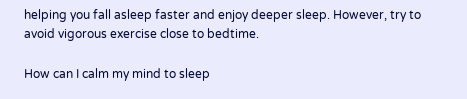helping you fall asleep faster and enjoy deeper sleep. However, try to avoid vigorous exercise close to bedtime.

How can I calm my mind to sleep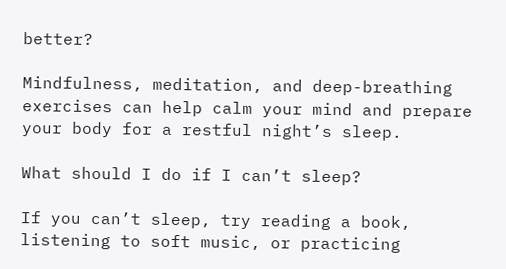better?

Mindfulness, meditation, and deep-breathing exercises can help calm your mind and prepare your body for a restful night’s sleep.

What should I do if I can’t sleep?

If you can’t sleep, try reading a book, listening to soft music, or practicing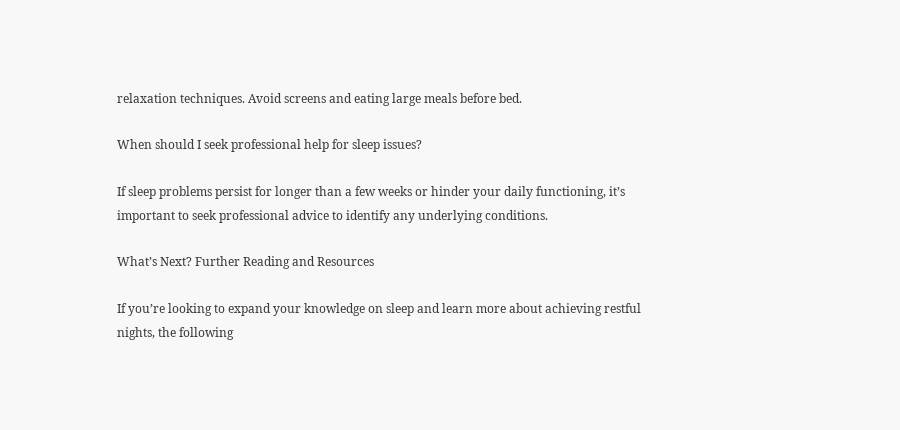relaxation techniques. Avoid screens and eating large meals before bed.

When should I seek professional help for sleep issues?

If sleep problems persist for longer than a few weeks or hinder your daily functioning, it’s important to seek professional advice to identify any underlying conditions.

What’s Next? Further Reading and Resources

If you’re looking to expand your knowledge on sleep and learn more about achieving restful nights, the following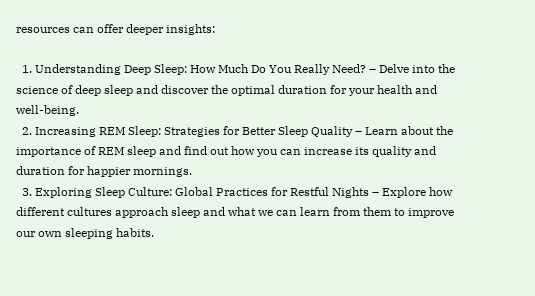resources can offer deeper insights:

  1. Understanding Deep Sleep: How Much Do You Really Need? – Delve into the science of deep sleep and discover the optimal duration for your health and well-being.
  2. Increasing REM Sleep: Strategies for Better Sleep Quality – Learn about the importance of REM sleep and find out how you can increase its quality and duration for happier mornings.
  3. Exploring Sleep Culture: Global Practices for Restful Nights – Explore how different cultures approach sleep and what we can learn from them to improve our own sleeping habits.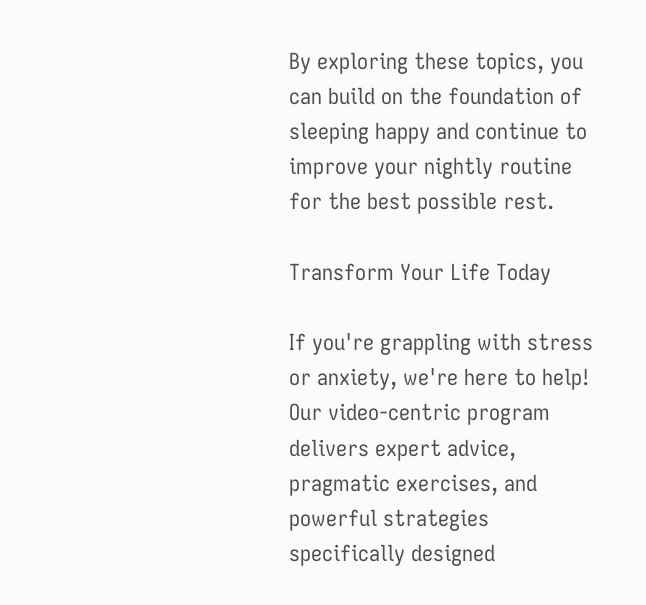By exploring these topics, you can build on the foundation of sleeping happy and continue to improve your nightly routine for the best possible rest.

Transform Your Life Today

If you're grappling with stress or anxiety, we're here to help! Our video-centric program delivers expert advice, pragmatic exercises, and powerful strategies specifically designed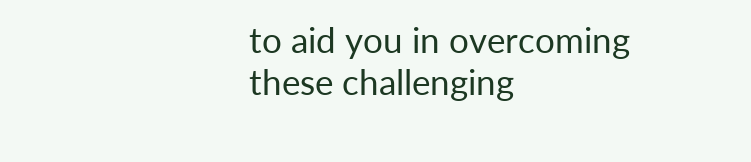to aid you in overcoming these challenging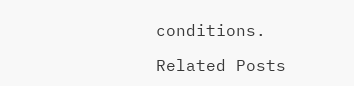conditions.

Related Posts